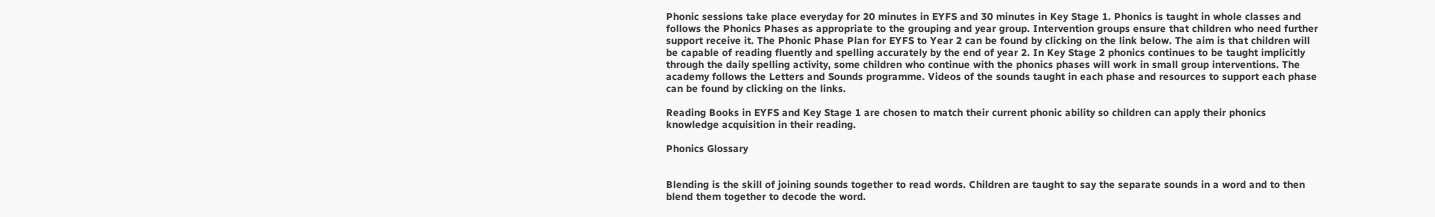Phonic sessions take place everyday for 20 minutes in EYFS and 30 minutes in Key Stage 1. Phonics is taught in whole classes and follows the Phonics Phases as appropriate to the grouping and year group. Intervention groups ensure that children who need further support receive it. The Phonic Phase Plan for EYFS to Year 2 can be found by clicking on the link below. The aim is that children will be capable of reading fluently and spelling accurately by the end of year 2. In Key Stage 2 phonics continues to be taught implicitly through the daily spelling activity, some children who continue with the phonics phases will work in small group interventions. The academy follows the Letters and Sounds programme. Videos of the sounds taught in each phase and resources to support each phase can be found by clicking on the links.

Reading Books in EYFS and Key Stage 1 are chosen to match their current phonic ability so children can apply their phonics knowledge acquisition in their reading.

Phonics Glossary


Blending is the skill of joining sounds together to read words. Children are taught to say the separate sounds in a word and to then blend them together to decode the word.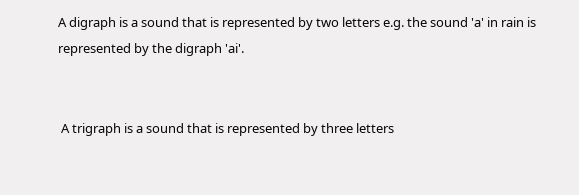A digraph is a sound that is represented by two letters e.g. the sound 'a' in rain is represented by the digraph 'ai'.


 A trigraph is a sound that is represented by three letters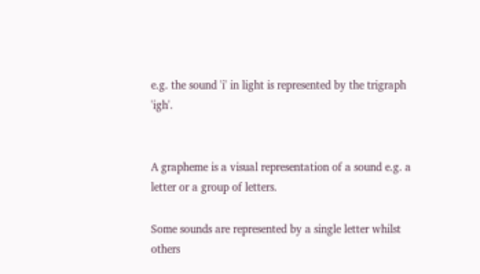e.g. the sound 'i' in light is represented by the trigraph 'igh'.


A grapheme is a visual representation of a sound e.g. a letter or a group of letters.

Some sounds are represented by a single letter whilst others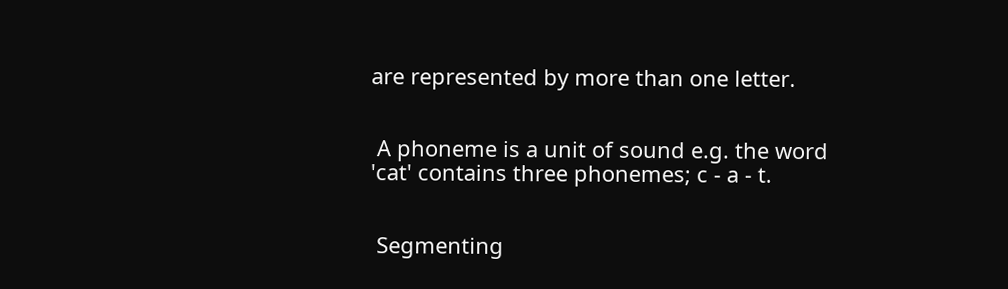are represented by more than one letter.


 A phoneme is a unit of sound e.g. the word 'cat' contains three phonemes; c - a - t.


 Segmenting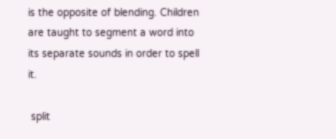is the opposite of blending. Children are taught to segment a word into its separate sounds in order to spell it.

 split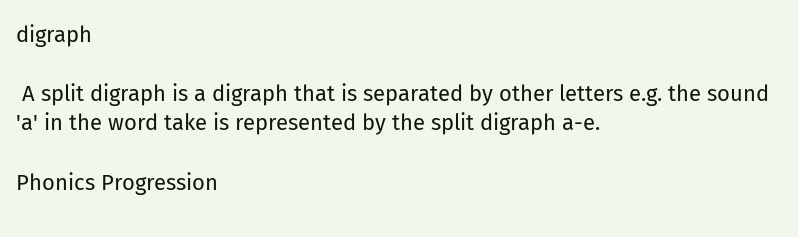digraph

 A split digraph is a digraph that is separated by other letters e.g. the sound 'a' in the word take is represented by the split digraph a-e.

Phonics Progression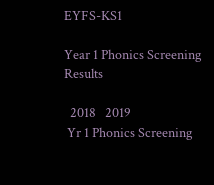EYFS-KS1

Year 1 Phonics Screening Results

  2018   2019
 Yr 1 Phonics Screening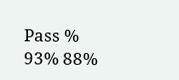Pass %       93% 88%